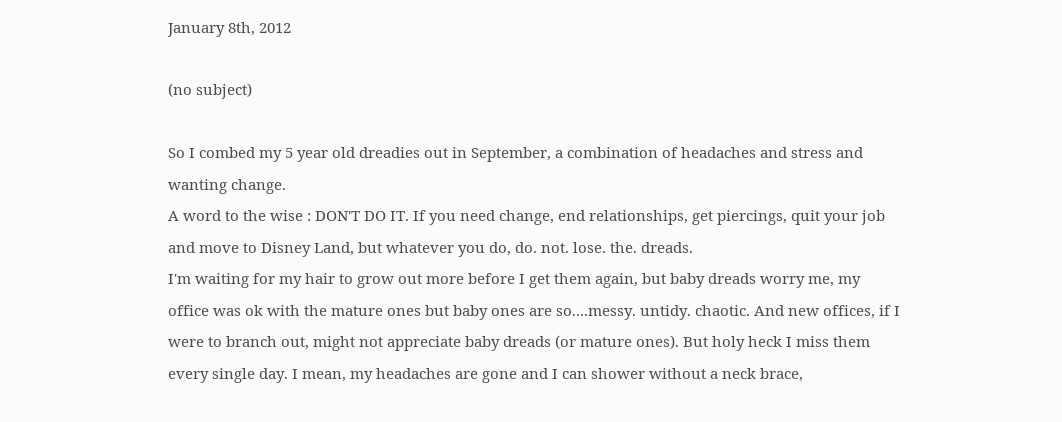January 8th, 2012

(no subject)

So I combed my 5 year old dreadies out in September, a combination of headaches and stress and wanting change.
A word to the wise : DON'T DO IT. If you need change, end relationships, get piercings, quit your job and move to Disney Land, but whatever you do, do. not. lose. the. dreads.
I'm waiting for my hair to grow out more before I get them again, but baby dreads worry me, my office was ok with the mature ones but baby ones are so....messy. untidy. chaotic. And new offices, if I were to branch out, might not appreciate baby dreads (or mature ones). But holy heck I miss them every single day. I mean, my headaches are gone and I can shower without a neck brace,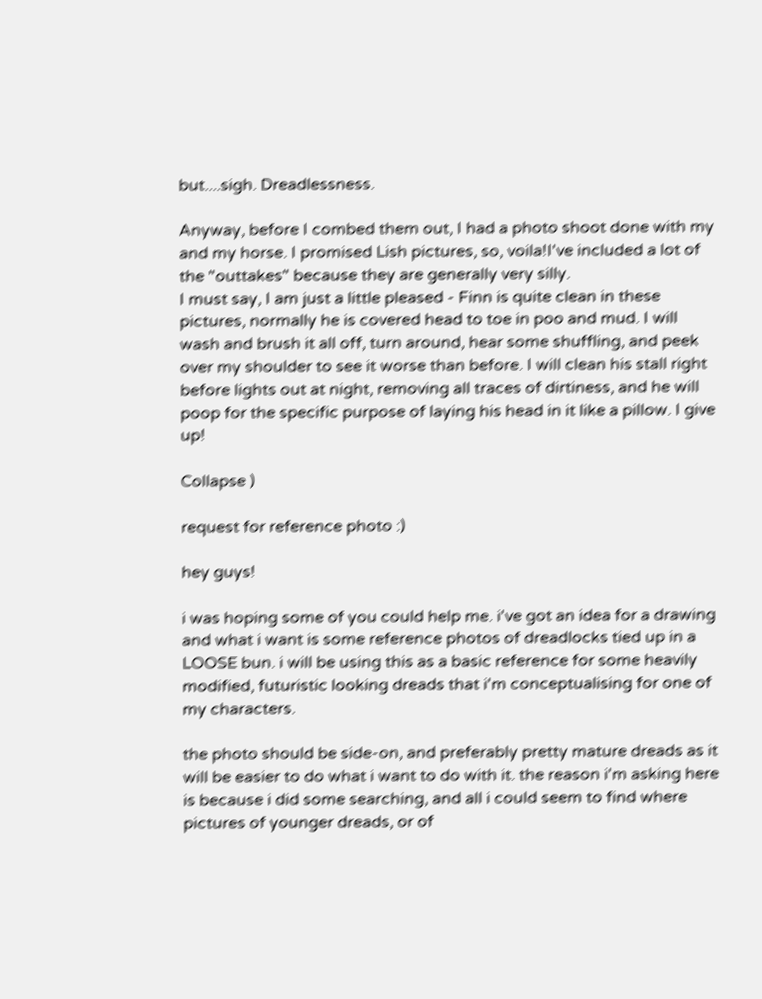but....sigh. Dreadlessness.

Anyway, before I combed them out, I had a photo shoot done with my and my horse. I promised Lish pictures, so, voila!I've included a lot of the "outtakes" because they are generally very silly.
I must say, I am just a little pleased - Finn is quite clean in these pictures, normally he is covered head to toe in poo and mud. I will wash and brush it all off, turn around, hear some shuffling, and peek over my shoulder to see it worse than before. I will clean his stall right before lights out at night, removing all traces of dirtiness, and he will poop for the specific purpose of laying his head in it like a pillow. I give up!

Collapse )

request for reference photo :)

hey guys!

i was hoping some of you could help me. i've got an idea for a drawing and what i want is some reference photos of dreadlocks tied up in a LOOSE bun. i will be using this as a basic reference for some heavily modified, futuristic looking dreads that i'm conceptualising for one of my characters.

the photo should be side-on, and preferably pretty mature dreads as it will be easier to do what i want to do with it. the reason i'm asking here is because i did some searching, and all i could seem to find where pictures of younger dreads, or of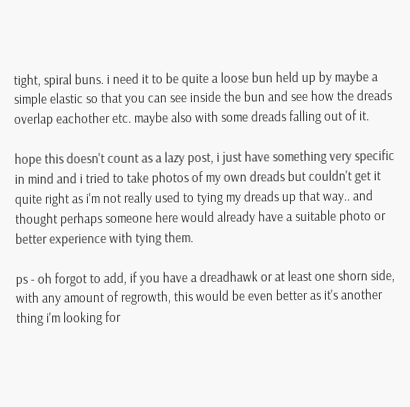tight, spiral buns. i need it to be quite a loose bun held up by maybe a simple elastic so that you can see inside the bun and see how the dreads overlap eachother etc. maybe also with some dreads falling out of it.

hope this doesn't count as a lazy post, i just have something very specific in mind and i tried to take photos of my own dreads but couldn't get it quite right as i'm not really used to tying my dreads up that way.. and thought perhaps someone here would already have a suitable photo or better experience with tying them.

ps - oh forgot to add, if you have a dreadhawk or at least one shorn side, with any amount of regrowth, this would be even better as it's another thing i'm looking for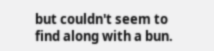but couldn't seem to find along with a bun.